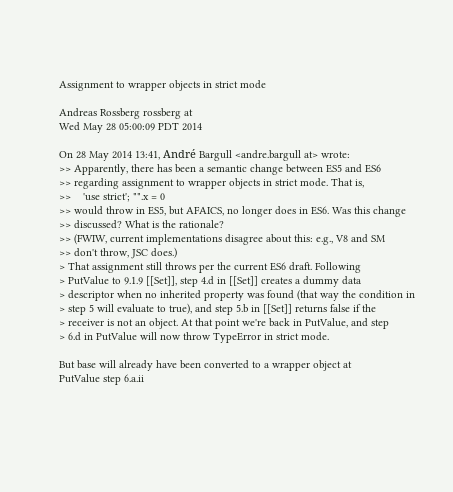Assignment to wrapper objects in strict mode

Andreas Rossberg rossberg at
Wed May 28 05:00:09 PDT 2014

On 28 May 2014 13:41, André Bargull <andre.bargull at> wrote:
>> Apparently, there has been a semantic change between ES5 and ES6
>> regarding assignment to wrapper objects in strict mode. That is,
>>    'use strict'; "".x = 0
>> would throw in ES5, but AFAICS, no longer does in ES6. Was this change
>> discussed? What is the rationale?
>> (FWIW, current implementations disagree about this: e.g., V8 and SM
>> don't throw, JSC does.)
> That assignment still throws per the current ES6 draft. Following
> PutValue to 9.1.9 [[Set]], step 4.d in [[Set]] creates a dummy data
> descriptor when no inherited property was found (that way the condition in
> step 5 will evaluate to true), and step 5.b in [[Set]] returns false if the
> receiver is not an object. At that point we're back in PutValue, and step
> 6.d in PutValue will now throw TypeError in strict mode.

But base will already have been converted to a wrapper object at
PutValue step 6.a.ii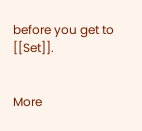before you get to [[Set]].


More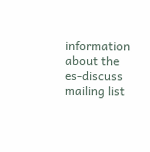information about the es-discuss mailing list